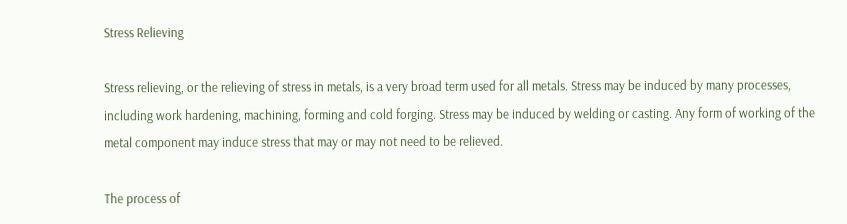Stress Relieving

Stress relieving, or the relieving of stress in metals, is a very broad term used for all metals. Stress may be induced by many processes, including work hardening, machining, forming and cold forging. Stress may be induced by welding or casting. Any form of working of the metal component may induce stress that may or may not need to be relieved.

The process of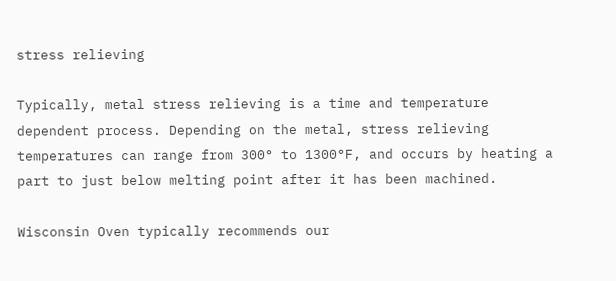stress relieving

Typically, metal stress relieving is a time and temperature dependent process. Depending on the metal, stress relieving temperatures can range from 300° to 1300°F, and occurs by heating a part to just below melting point after it has been machined.

Wisconsin Oven typically recommends our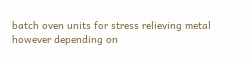batch oven units for stress relieving metal however depending on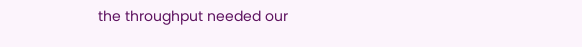the throughput needed our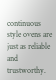continuous style ovens are just as reliable and trustworthy.